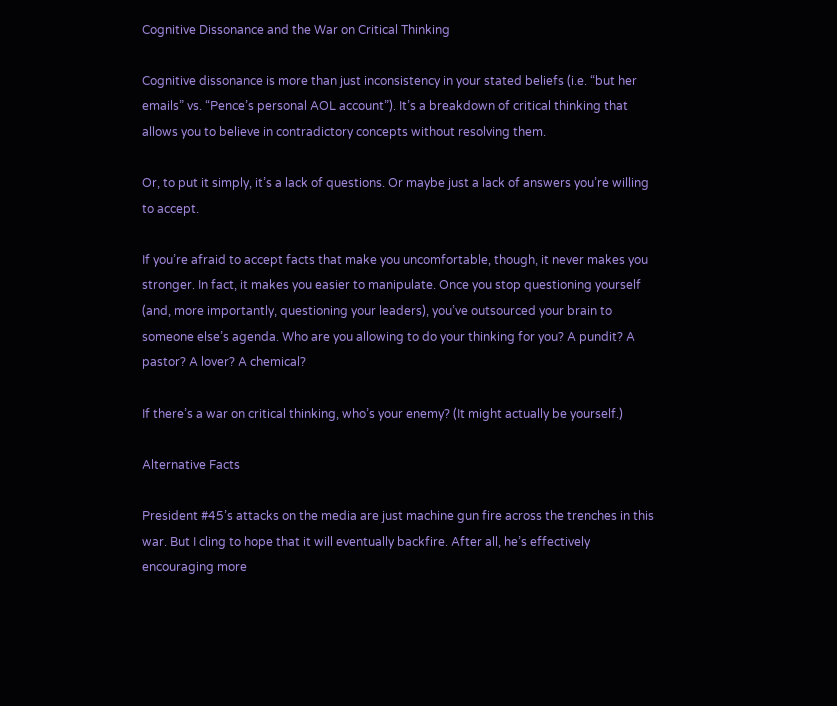Cognitive Dissonance and the War on Critical Thinking

Cognitive dissonance is more than just inconsistency in your stated beliefs (i.e. “but her emails” vs. “Pence’s personal AOL account”). It’s a breakdown of critical thinking that allows you to believe in contradictory concepts without resolving them.

Or, to put it simply, it’s a lack of questions. Or maybe just a lack of answers you’re willing to accept.

If you’re afraid to accept facts that make you uncomfortable, though, it never makes you stronger. In fact, it makes you easier to manipulate. Once you stop questioning yourself (and, more importantly, questioning your leaders), you’ve outsourced your brain to someone else’s agenda. Who are you allowing to do your thinking for you? A pundit? A pastor? A lover? A chemical?

If there’s a war on critical thinking, who’s your enemy? (It might actually be yourself.)

Alternative Facts

President #45’s attacks on the media are just machine gun fire across the trenches in this war. But I cling to hope that it will eventually backfire. After all, he’s effectively encouraging more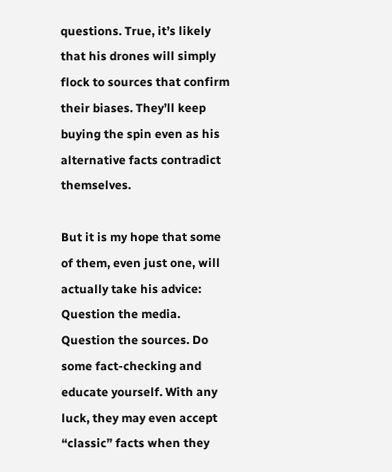questions. True, it’s likely that his drones will simply flock to sources that confirm their biases. They’ll keep buying the spin even as his alternative facts contradict themselves.

But it is my hope that some of them, even just one, will actually take his advice: Question the media. Question the sources. Do some fact-checking and educate yourself. With any luck, they may even accept “classic” facts when they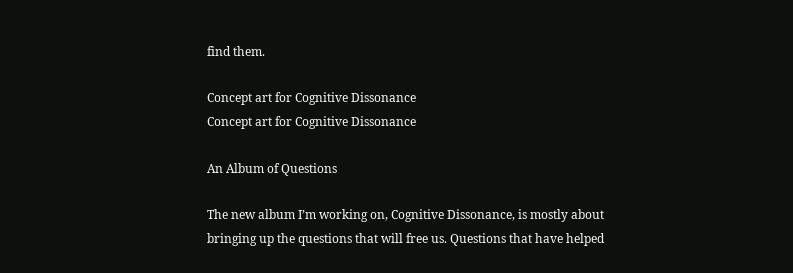find them.

Concept art for Cognitive Dissonance
Concept art for Cognitive Dissonance

An Album of Questions

The new album I’m working on, Cognitive Dissonance, is mostly about bringing up the questions that will free us. Questions that have helped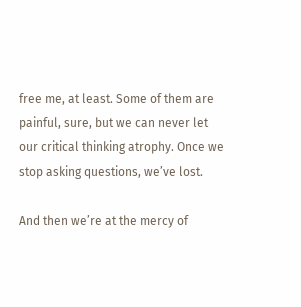free me, at least. Some of them are painful, sure, but we can never let our critical thinking atrophy. Once we stop asking questions, we’ve lost.

And then we’re at the mercy of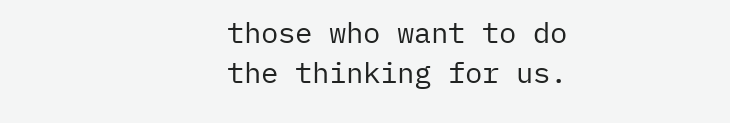those who want to do the thinking for us.